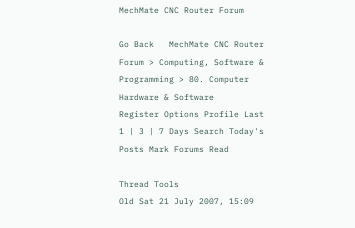MechMate CNC Router Forum

Go Back   MechMate CNC Router Forum > Computing, Software & Programming > 80. Computer Hardware & Software
Register Options Profile Last 1 | 3 | 7 Days Search Today's Posts Mark Forums Read

Thread Tools
Old Sat 21 July 2007, 15:09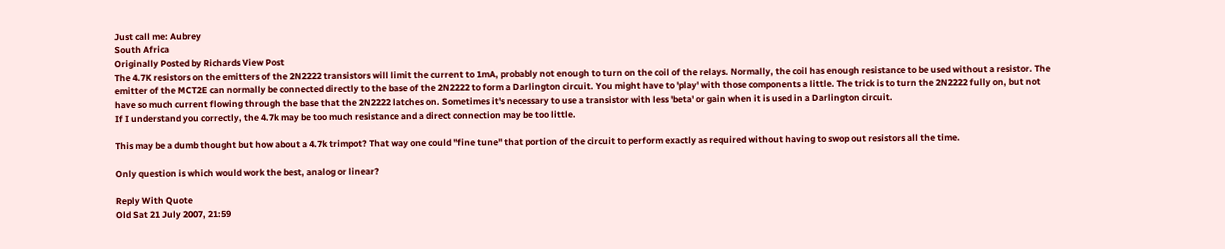Just call me: Aubrey
South Africa
Originally Posted by Richards View Post
The 4.7K resistors on the emitters of the 2N2222 transistors will limit the current to 1mA, probably not enough to turn on the coil of the relays. Normally, the coil has enough resistance to be used without a resistor. The emitter of the MCT2E can normally be connected directly to the base of the 2N2222 to form a Darlington circuit. You might have to 'play' with those components a little. The trick is to turn the 2N2222 fully on, but not have so much current flowing through the base that the 2N2222 latches on. Sometimes it's necessary to use a transistor with less 'beta' or gain when it is used in a Darlington circuit.
If I understand you correctly, the 4.7k may be too much resistance and a direct connection may be too little.

This may be a dumb thought but how about a 4.7k trimpot? That way one could "fine tune" that portion of the circuit to perform exactly as required without having to swop out resistors all the time.

Only question is which would work the best, analog or linear?

Reply With Quote
Old Sat 21 July 2007, 21:59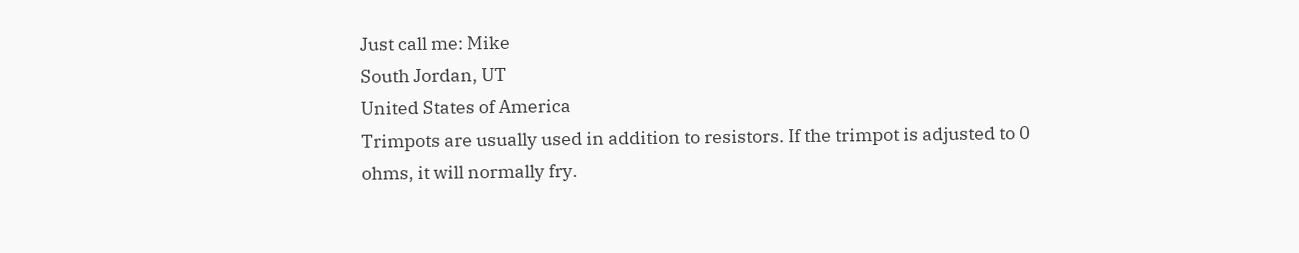Just call me: Mike
South Jordan, UT
United States of America
Trimpots are usually used in addition to resistors. If the trimpot is adjusted to 0 ohms, it will normally fry.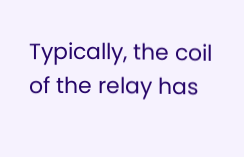Typically, the coil of the relay has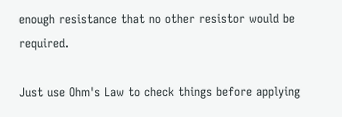enough resistance that no other resistor would be required.

Just use Ohm's Law to check things before applying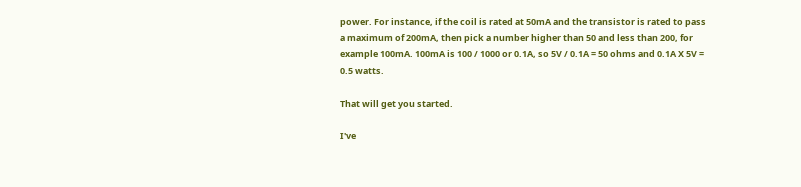power. For instance, if the coil is rated at 50mA and the transistor is rated to pass a maximum of 200mA, then pick a number higher than 50 and less than 200, for example 100mA. 100mA is 100 / 1000 or 0.1A, so 5V / 0.1A = 50 ohms and 0.1A X 5V = 0.5 watts.

That will get you started.

I've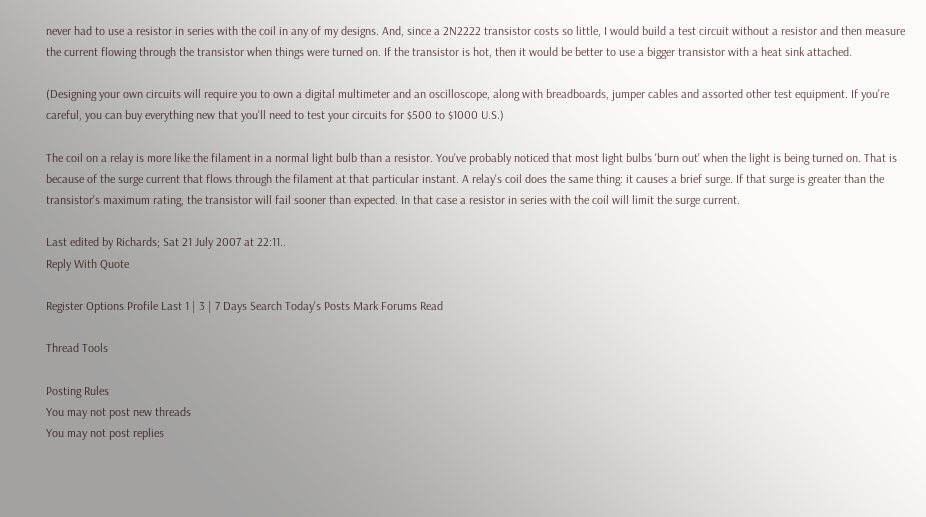never had to use a resistor in series with the coil in any of my designs. And, since a 2N2222 transistor costs so little, I would build a test circuit without a resistor and then measure the current flowing through the transistor when things were turned on. If the transistor is hot, then it would be better to use a bigger transistor with a heat sink attached.

(Designing your own circuits will require you to own a digital multimeter and an oscilloscope, along with breadboards, jumper cables and assorted other test equipment. If you're careful, you can buy everything new that you'll need to test your circuits for $500 to $1000 U.S.)

The coil on a relay is more like the filament in a normal light bulb than a resistor. You've probably noticed that most light bulbs 'burn out' when the light is being turned on. That is because of the surge current that flows through the filament at that particular instant. A relay's coil does the same thing: it causes a brief surge. If that surge is greater than the transistor's maximum rating, the transistor will fail sooner than expected. In that case a resistor in series with the coil will limit the surge current.

Last edited by Richards; Sat 21 July 2007 at 22:11..
Reply With Quote

Register Options Profile Last 1 | 3 | 7 Days Search Today's Posts Mark Forums Read

Thread Tools

Posting Rules
You may not post new threads
You may not post replies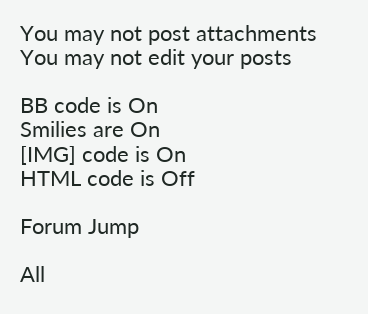You may not post attachments
You may not edit your posts

BB code is On
Smilies are On
[IMG] code is On
HTML code is Off

Forum Jump

All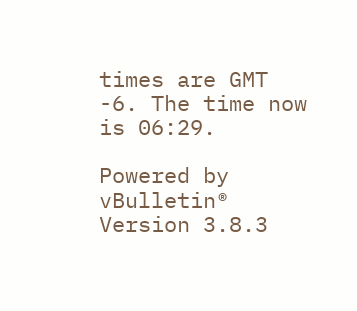times are GMT -6. The time now is 06:29.

Powered by vBulletin® Version 3.8.3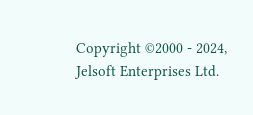Copyright ©2000 - 2024, Jelsoft Enterprises Ltd.